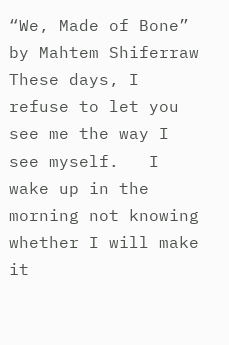“We, Made of Bone” by Mahtem Shiferraw These days, I refuse to let you see me the way I see myself.   I wake up in the morning not knowing whether I will make it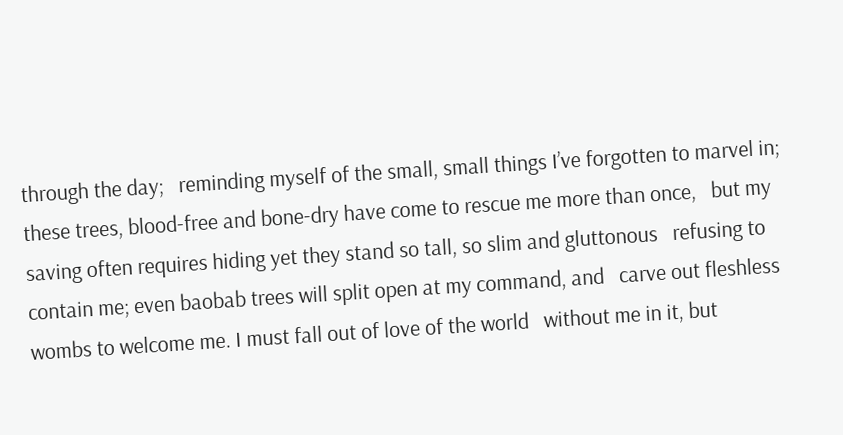through the day;   reminding myself of the small, small things I’ve forgotten to marvel in;   these trees, blood-free and bone-dry have come to rescue me more than once,   but my saving often requires hiding yet they stand so tall, so slim and gluttonous   refusing to contain me; even baobab trees will split open at my command, and   carve out fleshless wombs to welcome me. I must fall out of love of the world   without me in it, but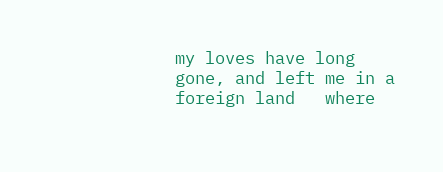my loves have long gone, and left me in a foreign land   where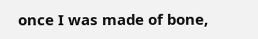once I was made of bone,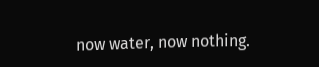now water, now nothing.